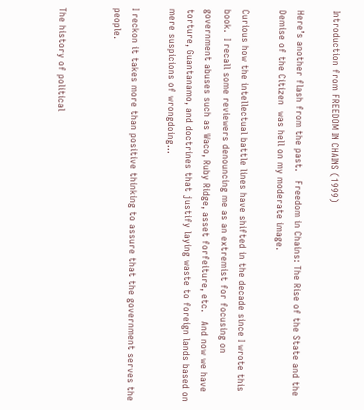Introduction from FREEDOM IN CHAINS (1999)

Here’s another flash from the past.   Freedom in Chains: The Rise of the State and the Demise of the Citizen  was hell on my moderate image.

Curious how the intellectual battle lines have shifted in the decade since I wrote this book.  I recall some reviewers denouncing me as an extremist for focusing on government abuses such as Waco, Ruby Ridge, asset forfeiture, etc.   And now we have torture, Guantanamo, and doctrines that justify laying waste to foreign lands based on mere suspicions of wrongdoing…

I reckon it takes more than positive thinking to assure that the government serves the people.


The history of political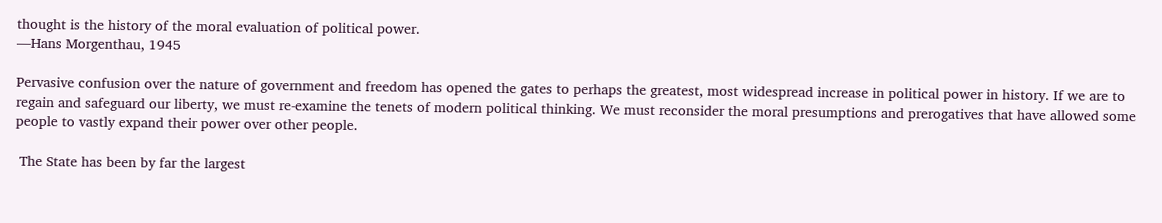thought is the history of the moral evaluation of political power.
—Hans Morgenthau, 1945

Pervasive confusion over the nature of government and freedom has opened the gates to perhaps the greatest, most widespread increase in political power in history. If we are to regain and safeguard our liberty, we must re-examine the tenets of modern political thinking. We must reconsider the moral presumptions and prerogatives that have allowed some people to vastly expand their power over other people.

 The State has been by far the largest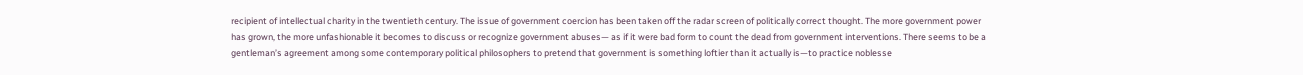recipient of intellectual charity in the twentieth century. The issue of government coercion has been taken off the radar screen of politically correct thought. The more government power has grown, the more unfashionable it becomes to discuss or recognize government abuses— as if it were bad form to count the dead from government interventions. There seems to be a gentleman’s agreement among some contemporary political philosophers to pretend that government is something loftier than it actually is—to practice noblesse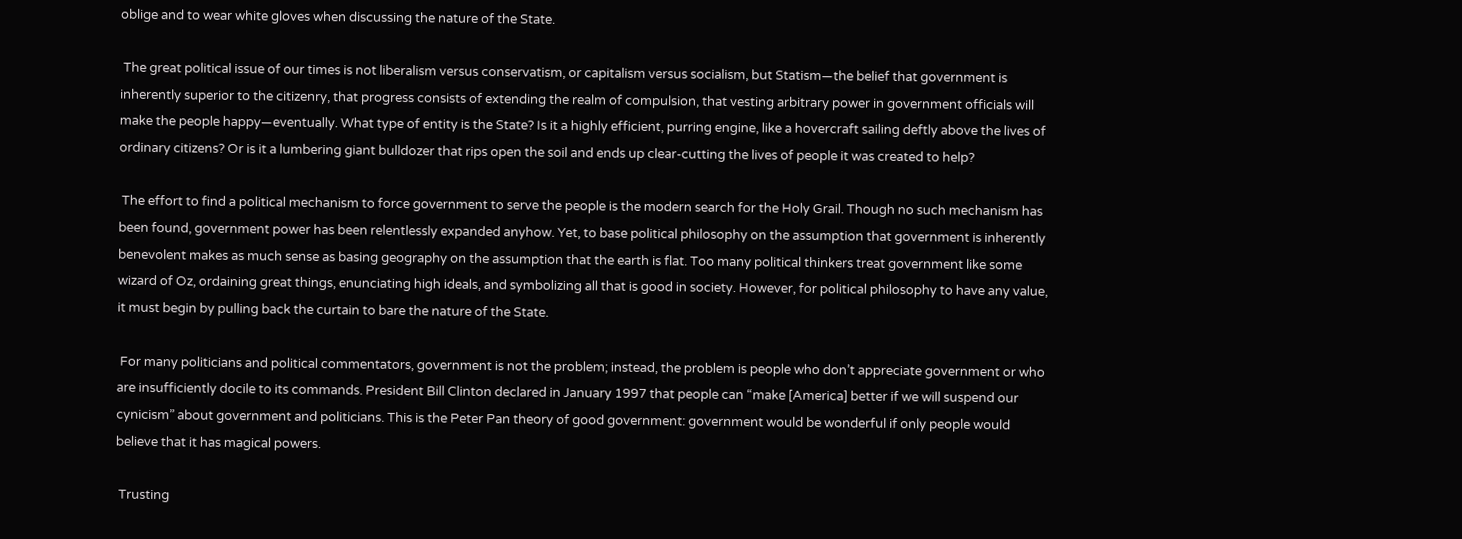oblige and to wear white gloves when discussing the nature of the State.

 The great political issue of our times is not liberalism versus conservatism, or capitalism versus socialism, but Statism—the belief that government is inherently superior to the citizenry, that progress consists of extending the realm of compulsion, that vesting arbitrary power in government officials will make the people happy—eventually. What type of entity is the State? Is it a highly efficient, purring engine, like a hovercraft sailing deftly above the lives of ordinary citizens? Or is it a lumbering giant bulldozer that rips open the soil and ends up clear-cutting the lives of people it was created to help?

 The effort to find a political mechanism to force government to serve the people is the modern search for the Holy Grail. Though no such mechanism has been found, government power has been relentlessly expanded anyhow. Yet, to base political philosophy on the assumption that government is inherently benevolent makes as much sense as basing geography on the assumption that the earth is flat. Too many political thinkers treat government like some wizard of Oz, ordaining great things, enunciating high ideals, and symbolizing all that is good in society. However, for political philosophy to have any value, it must begin by pulling back the curtain to bare the nature of the State.

 For many politicians and political commentators, government is not the problem; instead, the problem is people who don’t appreciate government or who are insufficiently docile to its commands. President Bill Clinton declared in January 1997 that people can “make [America] better if we will suspend our cynicism” about government and politicians. This is the Peter Pan theory of good government: government would be wonderful if only people would believe that it has magical powers.

 Trusting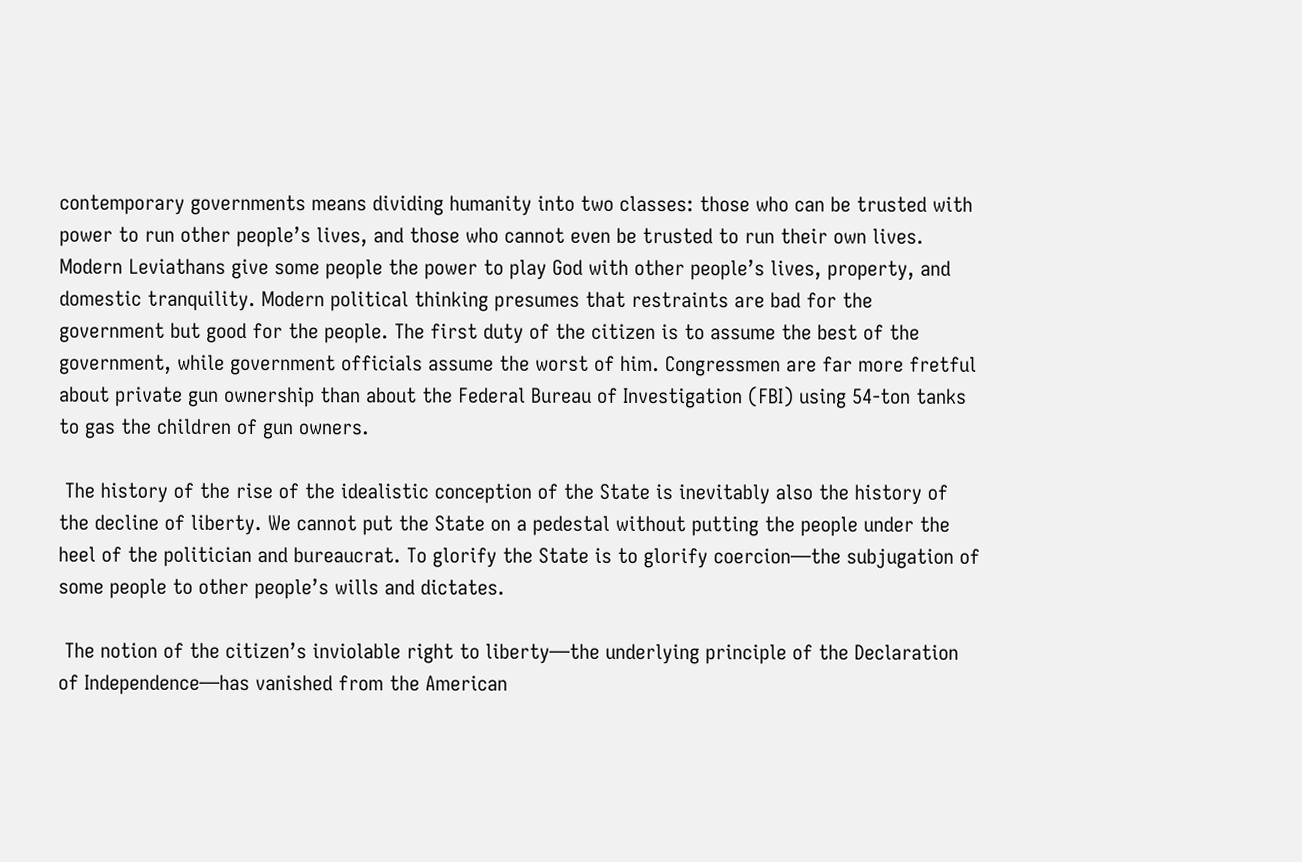contemporary governments means dividing humanity into two classes: those who can be trusted with power to run other people’s lives, and those who cannot even be trusted to run their own lives. Modern Leviathans give some people the power to play God with other people’s lives, property, and domestic tranquility. Modern political thinking presumes that restraints are bad for the government but good for the people. The first duty of the citizen is to assume the best of the government, while government officials assume the worst of him. Congressmen are far more fretful about private gun ownership than about the Federal Bureau of Investigation (FBI) using 54-ton tanks to gas the children of gun owners.

 The history of the rise of the idealistic conception of the State is inevitably also the history of the decline of liberty. We cannot put the State on a pedestal without putting the people under the heel of the politician and bureaucrat. To glorify the State is to glorify coercion—the subjugation of some people to other people’s wills and dictates.

 The notion of the citizen’s inviolable right to liberty—the underlying principle of the Declaration of Independence—has vanished from the American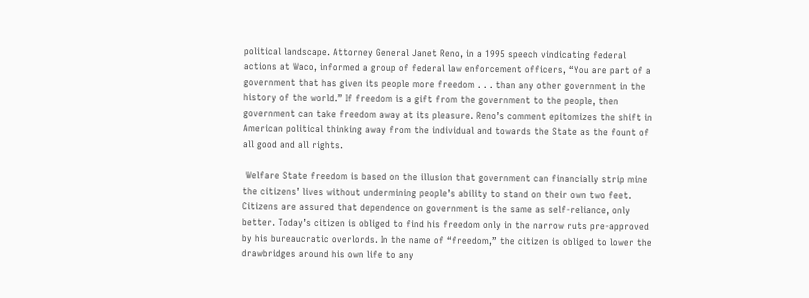political landscape. Attorney General Janet Reno, in a 1995 speech vindicating federal actions at Waco, informed a group of federal law enforcement officers, “You are part of a government that has given its people more freedom . . . than any other government in the history of the world.” If freedom is a gift from the government to the people, then government can take freedom away at its pleasure. Reno’s comment epitomizes the shift in American political thinking away from the individual and towards the State as the fount of all good and all rights.

 Welfare State freedom is based on the illusion that government can financially strip mine the citizens’ lives without undermining people’s ability to stand on their own two feet. Citizens are assured that dependence on government is the same as self-reliance, only better. Today’s citizen is obliged to find his freedom only in the narrow ruts pre-approved by his bureaucratic overlords. In the name of “freedom,” the citizen is obliged to lower the drawbridges around his own life to any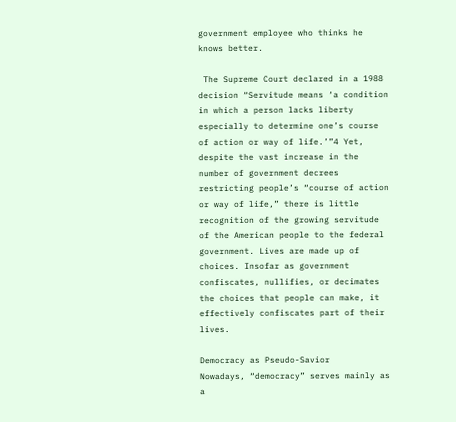government employee who thinks he knows better.

 The Supreme Court declared in a 1988 decision “Servitude means ‘a condition in which a person lacks liberty especially to determine one’s course of action or way of life.’”4 Yet, despite the vast increase in the number of government decrees restricting people’s “course of action or way of life,” there is little recognition of the growing servitude of the American people to the federal government. Lives are made up of choices. Insofar as government confiscates, nullifies, or decimates the choices that people can make, it effectively confiscates part of their lives.

Democracy as Pseudo-Savior
Nowadays, “democracy” serves mainly as a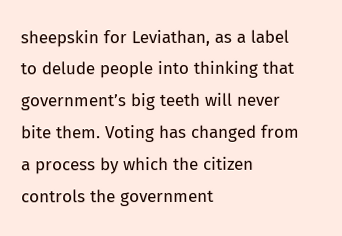sheepskin for Leviathan, as a label to delude people into thinking that government’s big teeth will never bite them. Voting has changed from a process by which the citizen controls the government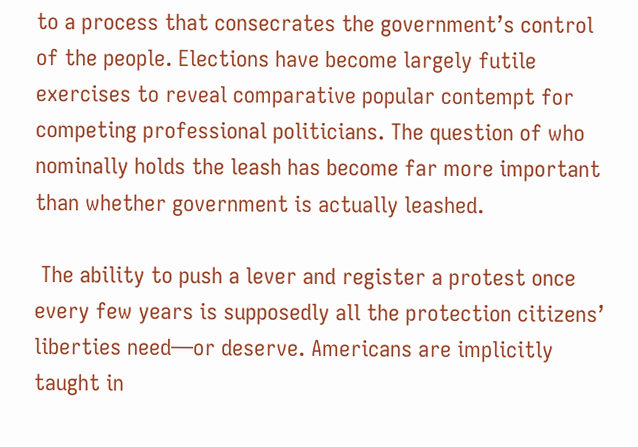to a process that consecrates the government’s control of the people. Elections have become largely futile exercises to reveal comparative popular contempt for competing professional politicians. The question of who nominally holds the leash has become far more important than whether government is actually leashed.

 The ability to push a lever and register a protest once every few years is supposedly all the protection citizens’ liberties need—or deserve. Americans are implicitly taught in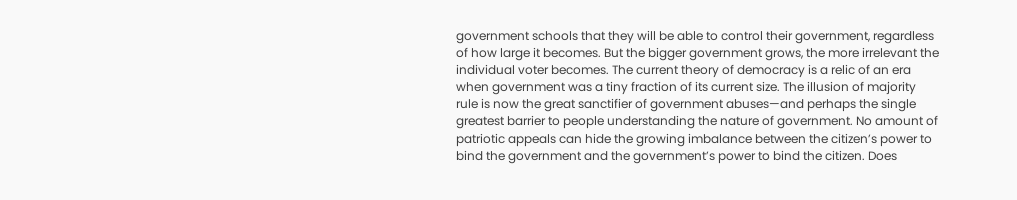government schools that they will be able to control their government, regardless of how large it becomes. But the bigger government grows, the more irrelevant the individual voter becomes. The current theory of democracy is a relic of an era when government was a tiny fraction of its current size. The illusion of majority rule is now the great sanctifier of government abuses—and perhaps the single greatest barrier to people understanding the nature of government. No amount of patriotic appeals can hide the growing imbalance between the citizen’s power to bind the government and the government’s power to bind the citizen. Does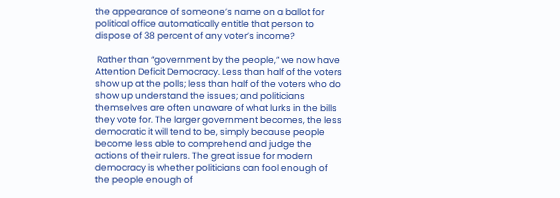the appearance of someone’s name on a ballot for political office automatically entitle that person to dispose of 38 percent of any voter’s income?

 Rather than “government by the people,” we now have Attention Deficit Democracy. Less than half of the voters show up at the polls; less than half of the voters who do show up understand the issues; and politicians themselves are often unaware of what lurks in the bills they vote for. The larger government becomes, the less democratic it will tend to be, simply because people become less able to comprehend and judge the actions of their rulers. The great issue for modern democracy is whether politicians can fool enough of the people enough of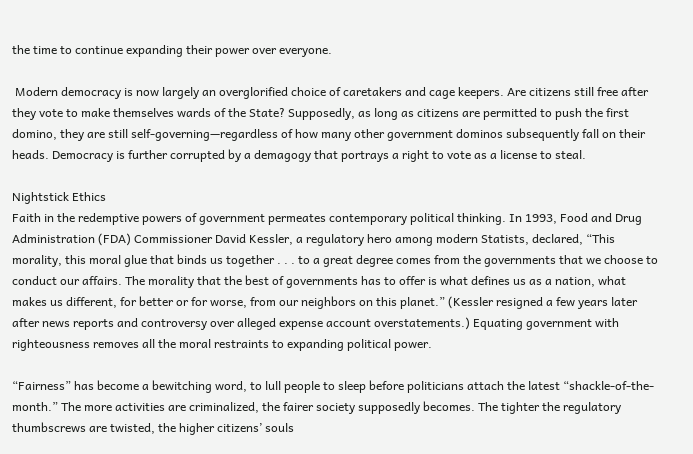the time to continue expanding their power over everyone.

 Modern democracy is now largely an overglorified choice of caretakers and cage keepers. Are citizens still free after they vote to make themselves wards of the State? Supposedly, as long as citizens are permitted to push the first domino, they are still self-governing—regardless of how many other government dominos subsequently fall on their heads. Democracy is further corrupted by a demagogy that portrays a right to vote as a license to steal.

Nightstick Ethics
Faith in the redemptive powers of government permeates contemporary political thinking. In 1993, Food and Drug Administration (FDA) Commissioner David Kessler, a regulatory hero among modern Statists, declared, “This morality, this moral glue that binds us together . . . to a great degree comes from the governments that we choose to conduct our affairs. The morality that the best of governments has to offer is what defines us as a nation, what makes us different, for better or for worse, from our neighbors on this planet.” (Kessler resigned a few years later after news reports and controversy over alleged expense account overstatements.) Equating government with righteousness removes all the moral restraints to expanding political power.

“Fairness” has become a bewitching word, to lull people to sleep before politicians attach the latest “shackle-of-the-month.” The more activities are criminalized, the fairer society supposedly becomes. The tighter the regulatory thumbscrews are twisted, the higher citizens’ souls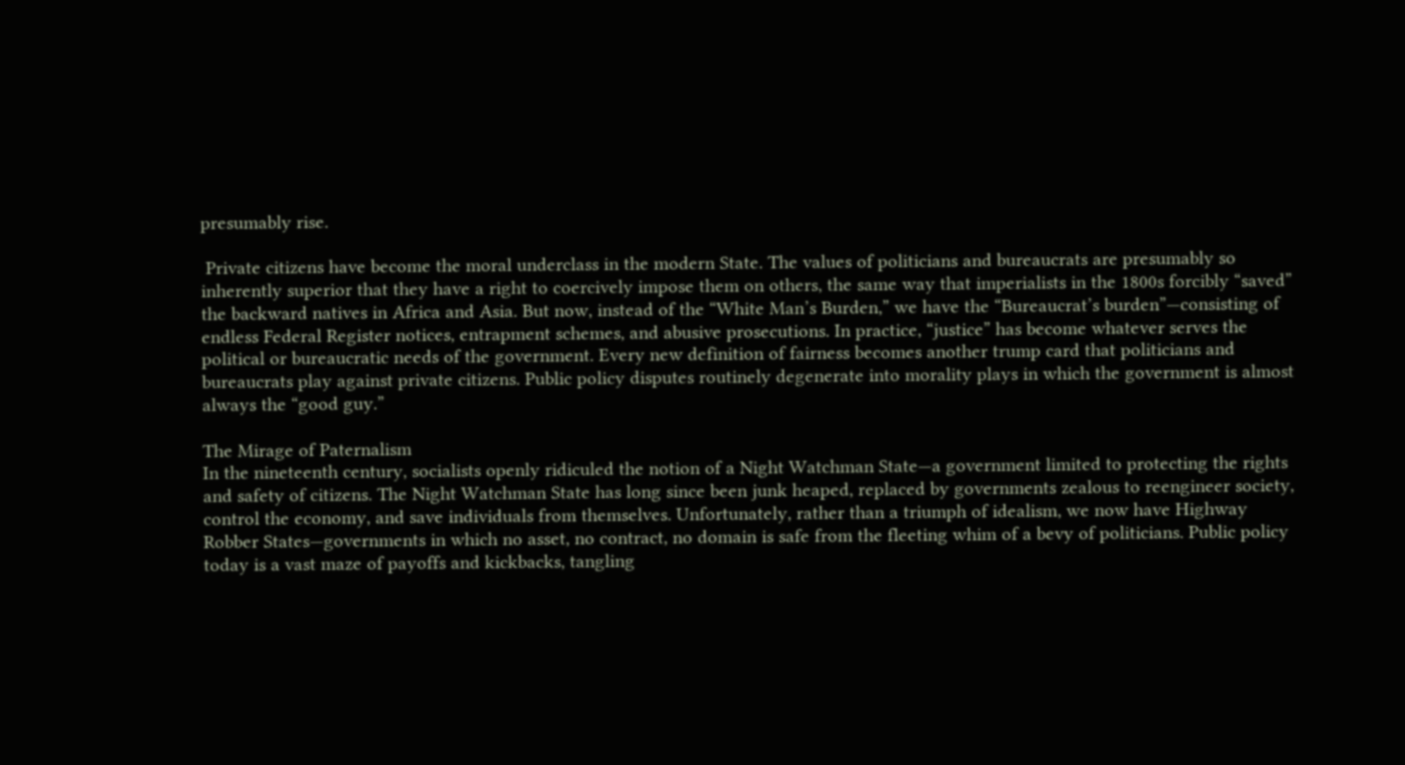presumably rise.

 Private citizens have become the moral underclass in the modern State. The values of politicians and bureaucrats are presumably so inherently superior that they have a right to coercively impose them on others, the same way that imperialists in the 1800s forcibly “saved” the backward natives in Africa and Asia. But now, instead of the “White Man’s Burden,” we have the “Bureaucrat’s burden”—consisting of endless Federal Register notices, entrapment schemes, and abusive prosecutions. In practice, “justice” has become whatever serves the political or bureaucratic needs of the government. Every new definition of fairness becomes another trump card that politicians and bureaucrats play against private citizens. Public policy disputes routinely degenerate into morality plays in which the government is almost always the “good guy.”

The Mirage of Paternalism
In the nineteenth century, socialists openly ridiculed the notion of a Night Watchman State—a government limited to protecting the rights and safety of citizens. The Night Watchman State has long since been junk heaped, replaced by governments zealous to reengineer society, control the economy, and save individuals from themselves. Unfortunately, rather than a triumph of idealism, we now have Highway Robber States—governments in which no asset, no contract, no domain is safe from the fleeting whim of a bevy of politicians. Public policy today is a vast maze of payoffs and kickbacks, tangling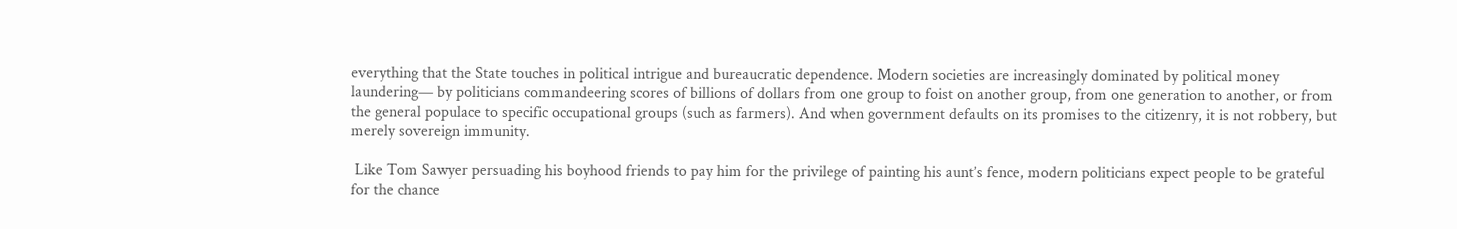everything that the State touches in political intrigue and bureaucratic dependence. Modern societies are increasingly dominated by political money laundering— by politicians commandeering scores of billions of dollars from one group to foist on another group, from one generation to another, or from the general populace to specific occupational groups (such as farmers). And when government defaults on its promises to the citizenry, it is not robbery, but merely sovereign immunity.

 Like Tom Sawyer persuading his boyhood friends to pay him for the privilege of painting his aunt’s fence, modern politicians expect people to be grateful for the chance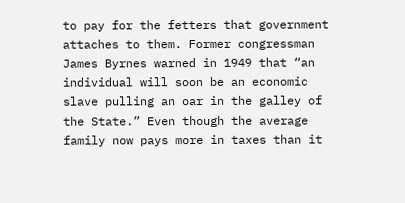to pay for the fetters that government attaches to them. Former congressman James Byrnes warned in 1949 that “an individual will soon be an economic slave pulling an oar in the galley of the State.” Even though the average family now pays more in taxes than it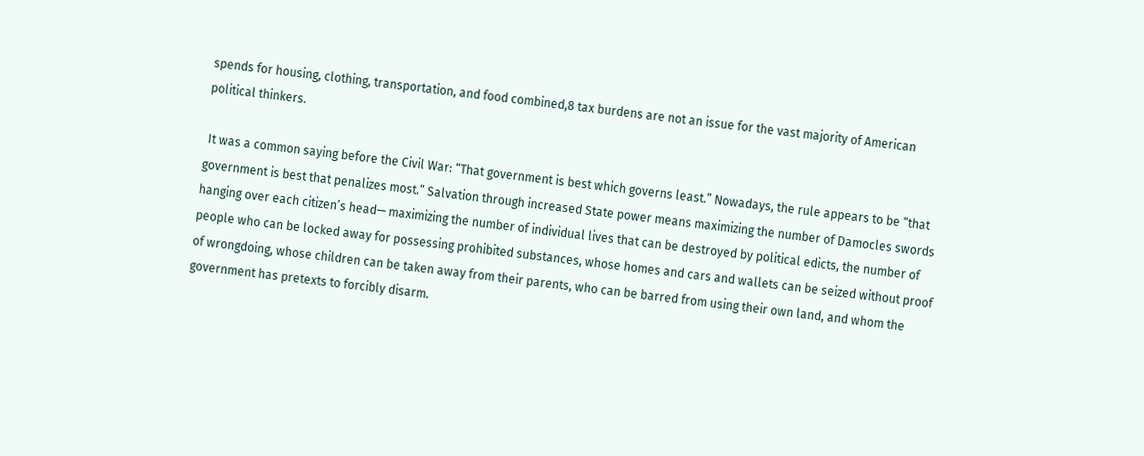spends for housing, clothing, transportation, and food combined,8 tax burdens are not an issue for the vast majority of American political thinkers.

 It was a common saying before the Civil War: “That government is best which governs least.” Nowadays, the rule appears to be “that government is best that penalizes most.” Salvation through increased State power means maximizing the number of Damocles swords hanging over each citizen’s head— maximizing the number of individual lives that can be destroyed by political edicts, the number of people who can be locked away for possessing prohibited substances, whose homes and cars and wallets can be seized without proof of wrongdoing, whose children can be taken away from their parents, who can be barred from using their own land, and whom the government has pretexts to forcibly disarm.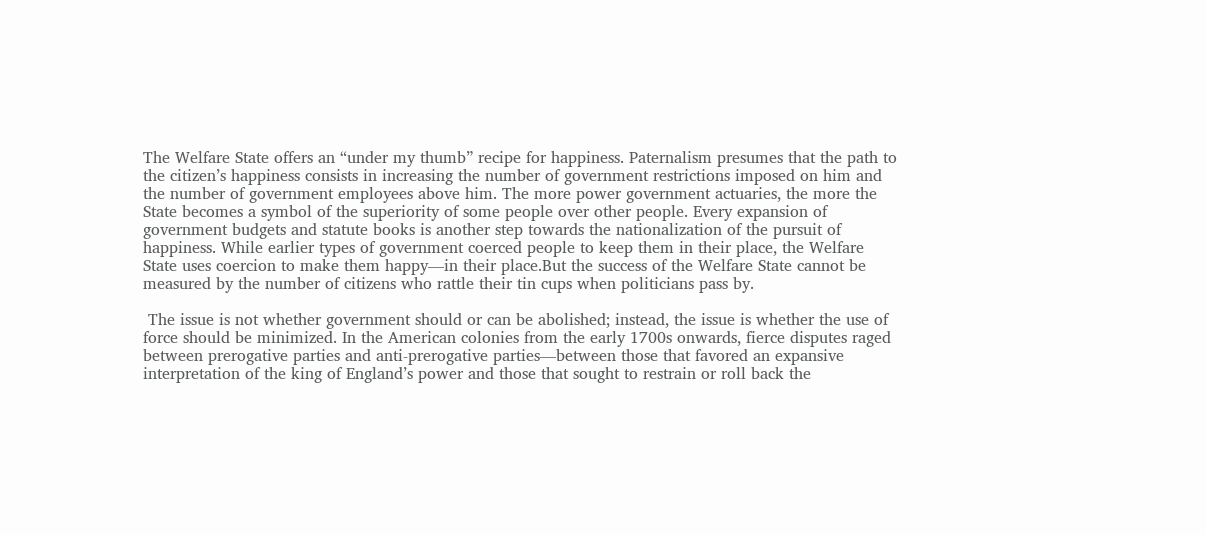The Welfare State offers an “under my thumb” recipe for happiness. Paternalism presumes that the path to the citizen’s happiness consists in increasing the number of government restrictions imposed on him and the number of government employees above him. The more power government actuaries, the more the State becomes a symbol of the superiority of some people over other people. Every expansion of government budgets and statute books is another step towards the nationalization of the pursuit of happiness. While earlier types of government coerced people to keep them in their place, the Welfare State uses coercion to make them happy—in their place.But the success of the Welfare State cannot be measured by the number of citizens who rattle their tin cups when politicians pass by.

 The issue is not whether government should or can be abolished; instead, the issue is whether the use of force should be minimized. In the American colonies from the early 1700s onwards, fierce disputes raged between prerogative parties and anti-prerogative parties—between those that favored an expansive interpretation of the king of England’s power and those that sought to restrain or roll back the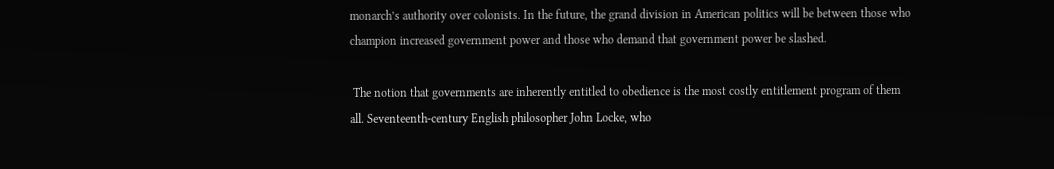monarch’s authority over colonists. In the future, the grand division in American politics will be between those who champion increased government power and those who demand that government power be slashed.

 The notion that governments are inherently entitled to obedience is the most costly entitlement program of them all. Seventeenth-century English philosopher John Locke, who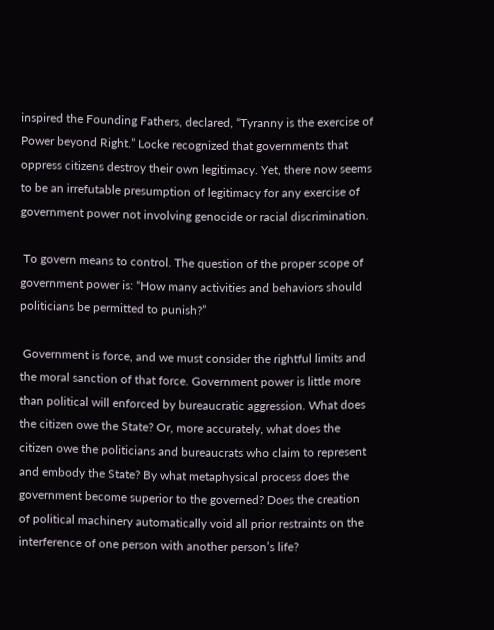inspired the Founding Fathers, declared, “Tyranny is the exercise of Power beyond Right.” Locke recognized that governments that oppress citizens destroy their own legitimacy. Yet, there now seems to be an irrefutable presumption of legitimacy for any exercise of government power not involving genocide or racial discrimination.

 To govern means to control. The question of the proper scope of government power is: “How many activities and behaviors should politicians be permitted to punish?”

 Government is force, and we must consider the rightful limits and the moral sanction of that force. Government power is little more than political will enforced by bureaucratic aggression. What does the citizen owe the State? Or, more accurately, what does the citizen owe the politicians and bureaucrats who claim to represent and embody the State? By what metaphysical process does the government become superior to the governed? Does the creation of political machinery automatically void all prior restraints on the interference of one person with another person’s life?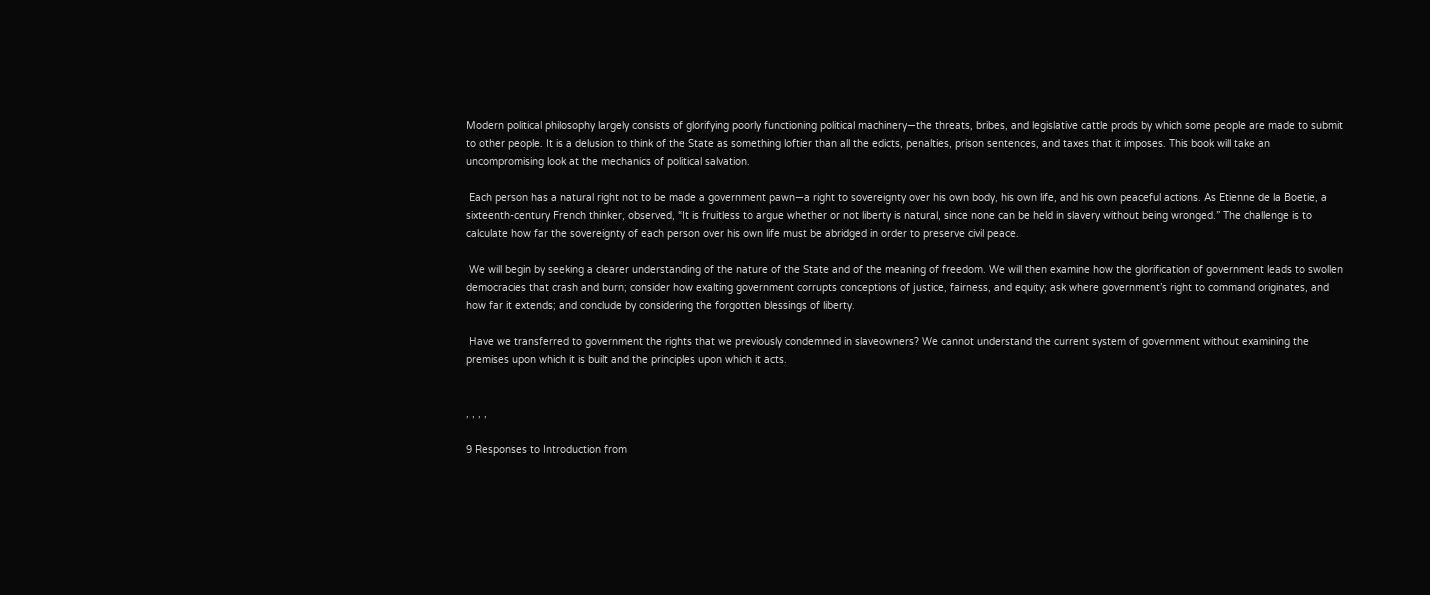Modern political philosophy largely consists of glorifying poorly functioning political machinery—the threats, bribes, and legislative cattle prods by which some people are made to submit to other people. It is a delusion to think of the State as something loftier than all the edicts, penalties, prison sentences, and taxes that it imposes. This book will take an uncompromising look at the mechanics of political salvation.

 Each person has a natural right not to be made a government pawn—a right to sovereignty over his own body, his own life, and his own peaceful actions. As Etienne de la Boetie, a sixteenth-century French thinker, observed, “It is fruitless to argue whether or not liberty is natural, since none can be held in slavery without being wronged.” The challenge is to calculate how far the sovereignty of each person over his own life must be abridged in order to preserve civil peace.

 We will begin by seeking a clearer understanding of the nature of the State and of the meaning of freedom. We will then examine how the glorification of government leads to swollen democracies that crash and burn; consider how exalting government corrupts conceptions of justice, fairness, and equity; ask where government’s right to command originates, and how far it extends; and conclude by considering the forgotten blessings of liberty.

 Have we transferred to government the rights that we previously condemned in slaveowners? We cannot understand the current system of government without examining the premises upon which it is built and the principles upon which it acts.


, , , ,

9 Responses to Introduction from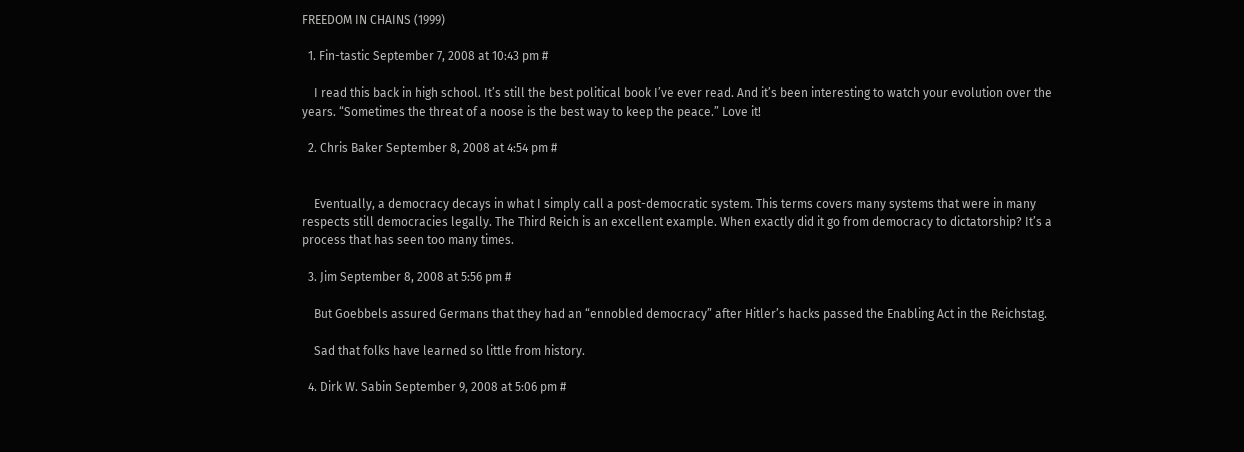FREEDOM IN CHAINS (1999)

  1. Fin-tastic September 7, 2008 at 10:43 pm #

    I read this back in high school. It’s still the best political book I’ve ever read. And it’s been interesting to watch your evolution over the years. “Sometimes the threat of a noose is the best way to keep the peace.” Love it!

  2. Chris Baker September 8, 2008 at 4:54 pm #


    Eventually, a democracy decays in what I simply call a post-democratic system. This terms covers many systems that were in many respects still democracies legally. The Third Reich is an excellent example. When exactly did it go from democracy to dictatorship? It’s a process that has seen too many times.

  3. Jim September 8, 2008 at 5:56 pm #

    But Goebbels assured Germans that they had an “ennobled democracy” after Hitler’s hacks passed the Enabling Act in the Reichstag.

    Sad that folks have learned so little from history.

  4. Dirk W. Sabin September 9, 2008 at 5:06 pm #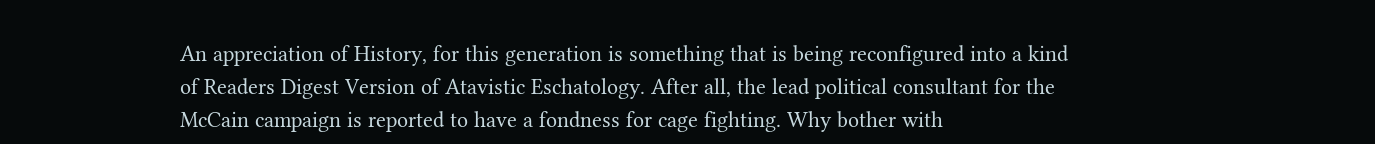An appreciation of History, for this generation is something that is being reconfigured into a kind of Readers Digest Version of Atavistic Eschatology. After all, the lead political consultant for the McCain campaign is reported to have a fondness for cage fighting. Why bother with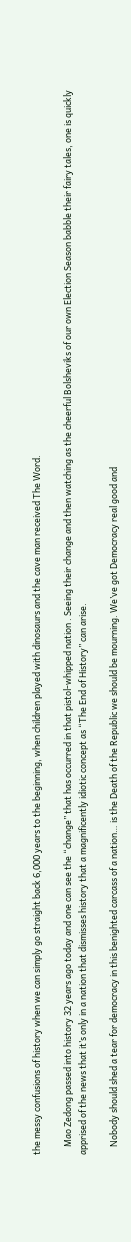the messy confusions of history when we can simply go straight back 6,000 years to the beginning, when children played with dinosaurs and the cave man received The Word.

    Mao Zedong passed into history 32 years ago today and one can see the “change” that has occurred in that pistol-whipped nation . Seeing their change and then watching as the cheerful Bolsheviks of our own Election Season babble their fairy tales, one is quickly apprised of the news that it’s only in a nation that dismisses history that a magnificently idiotic concept as “The End of History” can arise.

    Nobody should shed a tear for democracy in this benighted carcass of a nation… is the Death of the Republic we should be mourning. We’ve got Democracy real good and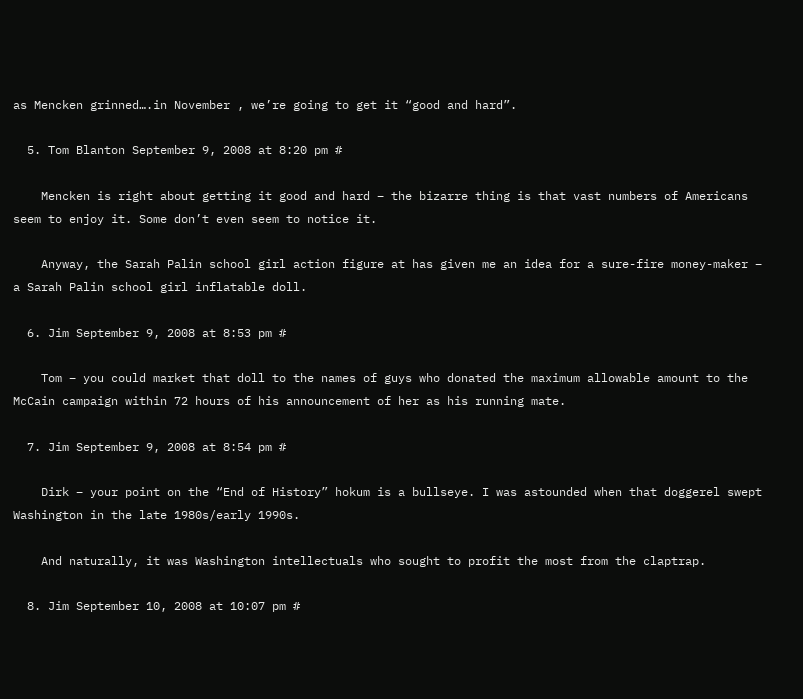as Mencken grinned….in November , we’re going to get it “good and hard”.

  5. Tom Blanton September 9, 2008 at 8:20 pm #

    Mencken is right about getting it good and hard – the bizarre thing is that vast numbers of Americans seem to enjoy it. Some don’t even seem to notice it.

    Anyway, the Sarah Palin school girl action figure at has given me an idea for a sure-fire money-maker – a Sarah Palin school girl inflatable doll.

  6. Jim September 9, 2008 at 8:53 pm #

    Tom – you could market that doll to the names of guys who donated the maximum allowable amount to the McCain campaign within 72 hours of his announcement of her as his running mate.

  7. Jim September 9, 2008 at 8:54 pm #

    Dirk – your point on the “End of History” hokum is a bullseye. I was astounded when that doggerel swept Washington in the late 1980s/early 1990s.

    And naturally, it was Washington intellectuals who sought to profit the most from the claptrap.

  8. Jim September 10, 2008 at 10:07 pm #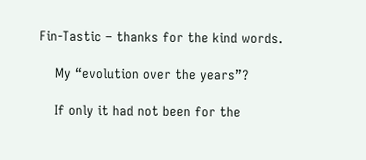Fin-Tastic – thanks for the kind words.

    My “evolution over the years”?

    If only it had not been for the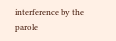interference by the parole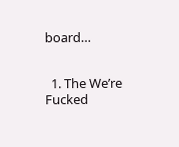board…


  1. The We’re Fucked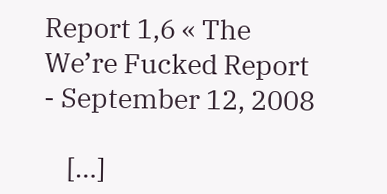Report 1,6 « The We’re Fucked Report - September 12, 2008

    […]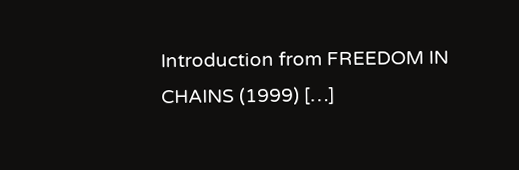Introduction from FREEDOM IN CHAINS (1999) […]